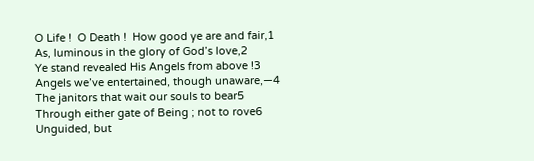O Life !  O Death !  How good ye are and fair,1
As, luminous in the glory of God’s love,2
Ye stand revealed His Angels from above !3
Angels we’ve entertained, though unaware,—4
The janitors that wait our souls to bear5
Through either gate of Being ; not to rove6
Unguided, but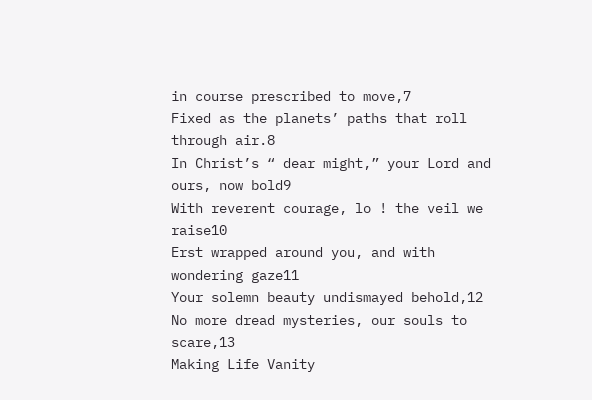in course prescribed to move,7
Fixed as the planets’ paths that roll through air.8
In Christ’s “ dear might,” your Lord and ours, now bold9
With reverent courage, lo ! the veil we raise10
Erst wrapped around you, and with wondering gaze11
Your solemn beauty undismayed behold,12
No more dread mysteries, our souls to scare,13
Making Life Vanity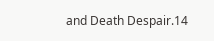and Death Despair.14